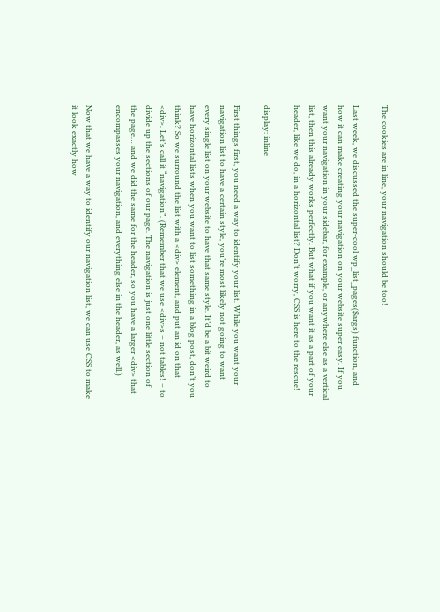The cookies are in line, your navigation should be too!

Last week, we discussed the super-cool wp_list_pages($args) function, and how it can make creating your navigation on your website super easy. If you want your navigation in your sidebar, for example, or anywhere else as a vertical list, then this already works perfectly. But what if you want it as a part of your header, like we do, in a horizontal list? Don’t worry, CSS is here to the rescue!

display: inline

First things first, you need a way to identify your list. While you want your navigation list to have a certain style, you’re most likely not going to want every single list on your website to have that same style. It’d be a bit weird to have horizontal lists when you want to list something in a blog post, don’t you think? So we surround the list with a <div> element, and put an id on that <div>. Let’s call it “navigation”. (Remember that we use <div>s – not tables! – to divide up the sections of our page. The navigation is just one little section of the page… and we did the same for the header, so you have a larger <div> that encompasses your navigation, and everything else in the header, as well.)

Now that we have a way to identify our navigation list, we can use CSS to make it look exactly how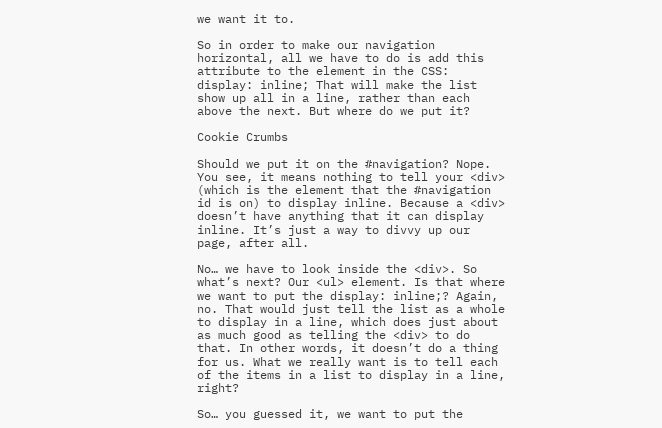we want it to.

So in order to make our navigation horizontal, all we have to do is add this attribute to the element in the CSS: display: inline; That will make the list show up all in a line, rather than each above the next. But where do we put it?

Cookie Crumbs

Should we put it on the #navigation? Nope. You see, it means nothing to tell your <div> (which is the element that the #navigation id is on) to display inline. Because a <div> doesn’t have anything that it can display inline. It’s just a way to divvy up our page, after all.

No… we have to look inside the <div>. So what’s next? Our <ul> element. Is that where we want to put the display: inline;? Again, no. That would just tell the list as a whole to display in a line, which does just about as much good as telling the <div> to do that. In other words, it doesn’t do a thing for us. What we really want is to tell each of the items in a list to display in a line, right?

So… you guessed it, we want to put the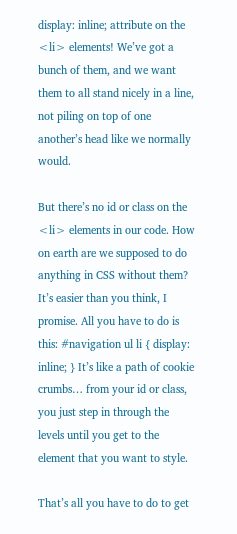display: inline; attribute on the <li> elements! We’ve got a bunch of them, and we want them to all stand nicely in a line, not piling on top of one another’s head like we normally would.

But there’s no id or class on the <li> elements in our code. How on earth are we supposed to do anything in CSS without them? It’s easier than you think, I promise. All you have to do is this: #navigation ul li { display: inline; } It’s like a path of cookie crumbs… from your id or class, you just step in through the levels until you get to the element that you want to style.

That’s all you have to do to get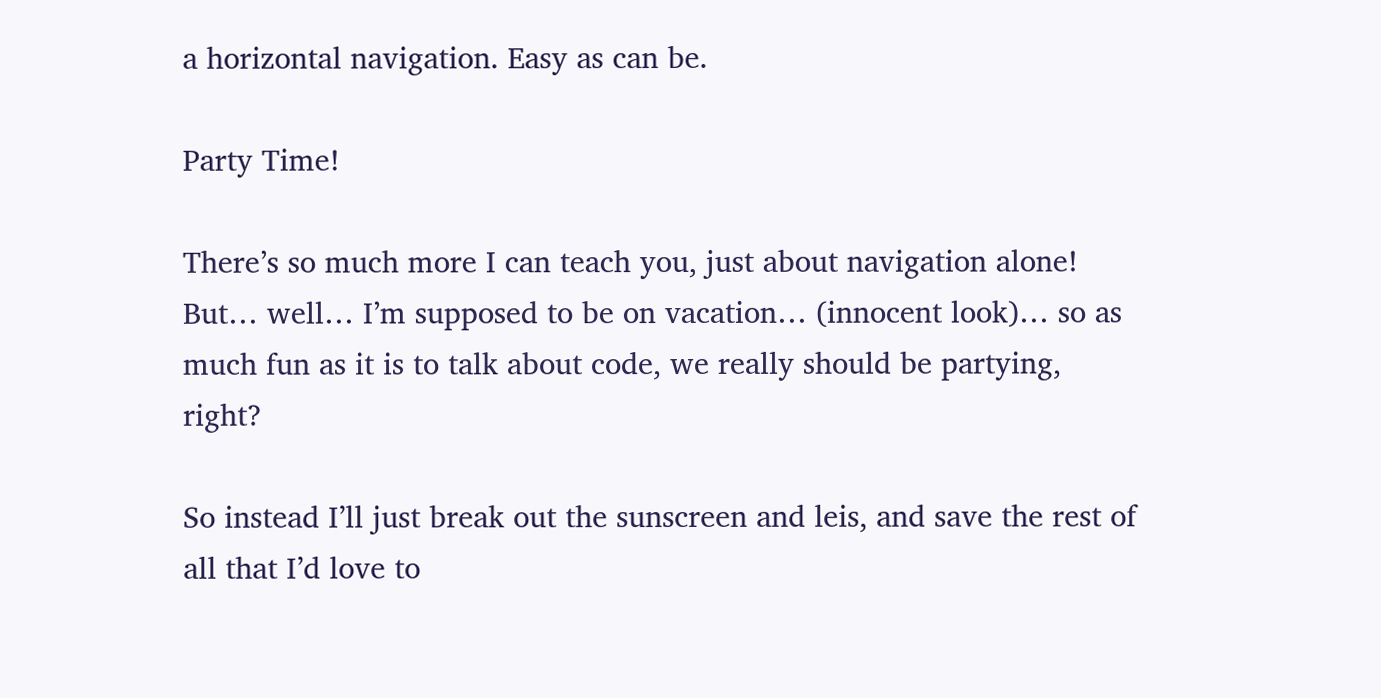a horizontal navigation. Easy as can be.

Party Time!

There’s so much more I can teach you, just about navigation alone! But… well… I’m supposed to be on vacation… (innocent look)… so as much fun as it is to talk about code, we really should be partying, right?

So instead I’ll just break out the sunscreen and leis, and save the rest of all that I’d love to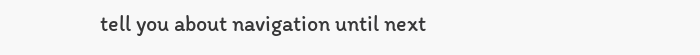tell you about navigation until next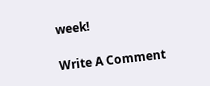week!

Write A Comment